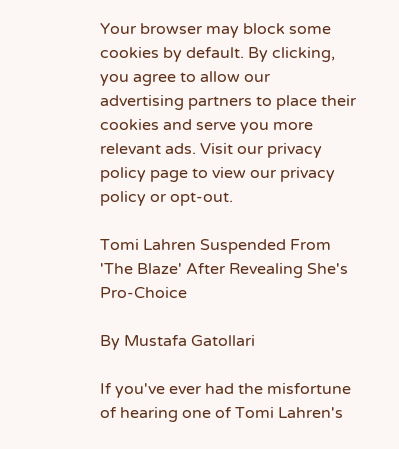Your browser may block some cookies by default. By clicking, you agree to allow our advertising partners to place their cookies and serve you more relevant ads. Visit our privacy policy page to view our privacy policy or opt-out.

Tomi Lahren Suspended From 'The Blaze' After Revealing She's Pro-Choice

By Mustafa Gatollari

If you've ever had the misfortune of hearing one of Tomi Lahren's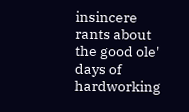insincere rants about the good ole' days of hardworking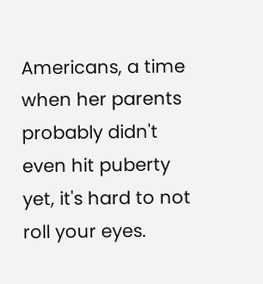Americans, a time when her parents probably didn't even hit puberty yet, it's hard to not roll your eyes.